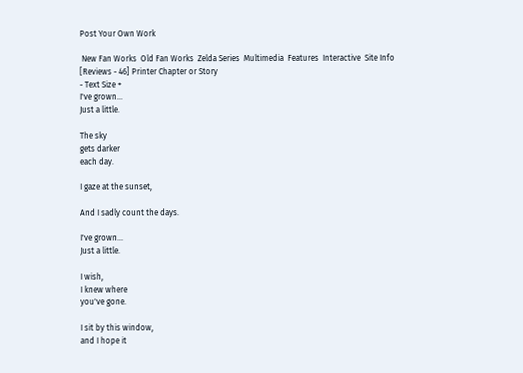Post Your Own Work

 New Fan Works  Old Fan Works  Zelda Series  Multimedia  Features  Interactive  Site Info
[Reviews - 46] Printer Chapter or Story
- Text Size +
I've grown...
Just a little.

The sky
gets darker
each day.

I gaze at the sunset,

And I sadly count the days.

I've grown...
Just a little.

I wish,
I knew where
you've gone.

I sit by this window,
and I hope it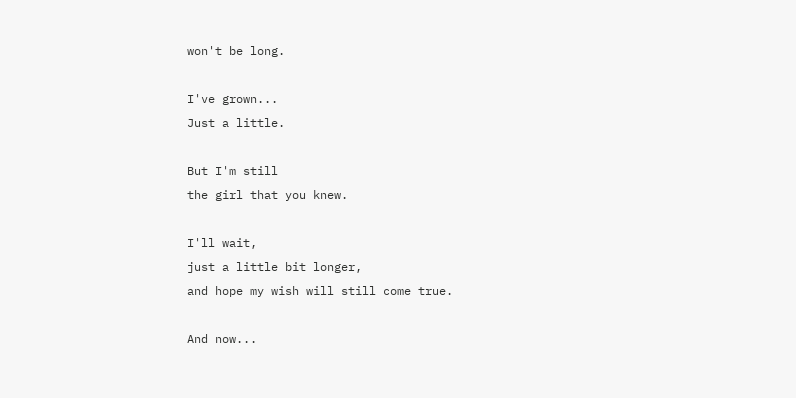won't be long.

I've grown...
Just a little.

But I'm still
the girl that you knew.

I'll wait,
just a little bit longer,
and hope my wish will still come true.

And now...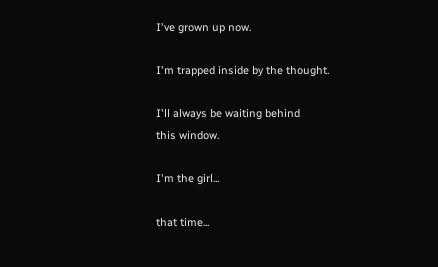I've grown up now.

I'm trapped inside by the thought.

I'll always be waiting behind
this window.

I'm the girl...

that time...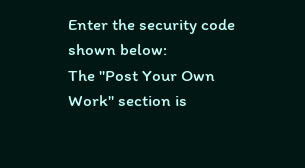Enter the security code shown below:
The "Post Your Own Work" section is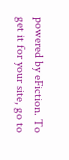powered by eFiction. To get it for your site, go to